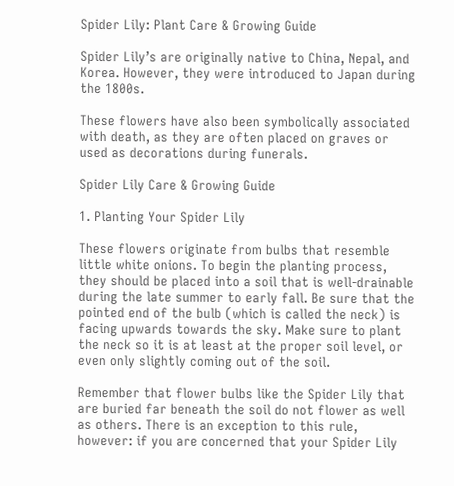Spider Lily: Plant Care & Growing Guide

Spider Lily’s are originally native to China, Nepal, and Korea. However, they were introduced to Japan during the 1800s.

These flowers have also been symbolically associated with death, as they are often placed on graves or used as decorations during funerals.

Spider Lily Care & Growing Guide

1. Planting Your Spider Lily

These flowers originate from bulbs that resemble little white onions. To begin the planting process, they should be placed into a soil that is well-drainable during the late summer to early fall. Be sure that the pointed end of the bulb (which is called the neck) is facing upwards towards the sky. Make sure to plant the neck so it is at least at the proper soil level, or even only slightly coming out of the soil.

Remember that flower bulbs like the Spider Lily that are buried far beneath the soil do not flower as well as others. There is an exception to this rule, however: if you are concerned that your Spider Lily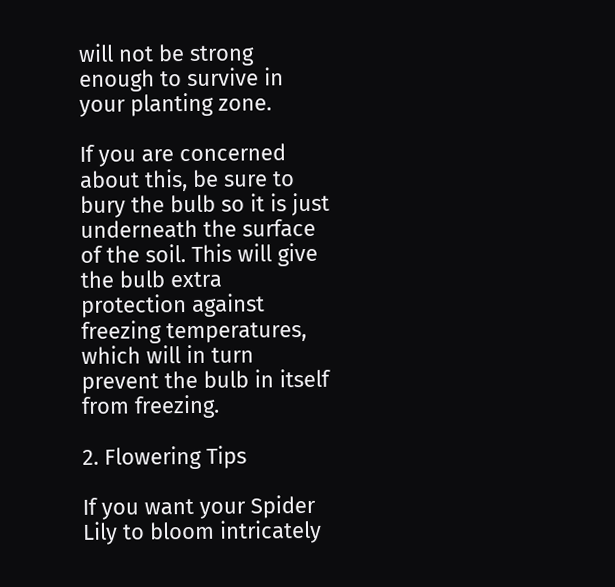will not be strong enough to survive in your planting zone.

If you are concerned about this, be sure to bury the bulb so it is just underneath the surface of the soil. This will give the bulb extra protection against freezing temperatures, which will in turn prevent the bulb in itself from freezing.

2. Flowering Tips

If you want your Spider Lily to bloom intricately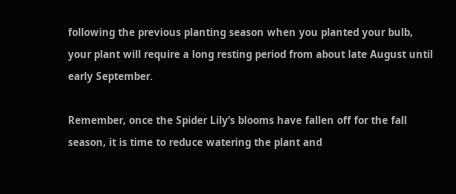following the previous planting season when you planted your bulb, your plant will require a long resting period from about late August until early September.

Remember, once the Spider Lily’s blooms have fallen off for the fall season, it is time to reduce watering the plant and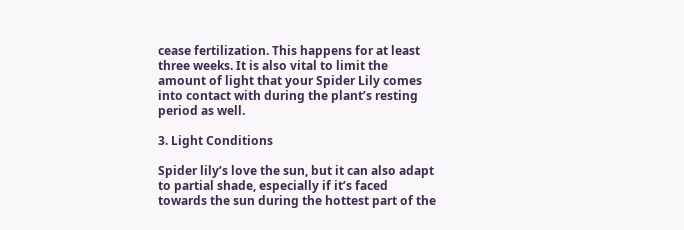cease fertilization. This happens for at least three weeks. It is also vital to limit the amount of light that your Spider Lily comes into contact with during the plant’s resting period as well.

3. Light Conditions

Spider lily’s love the sun, but it can also adapt to partial shade, especially if it’s faced towards the sun during the hottest part of the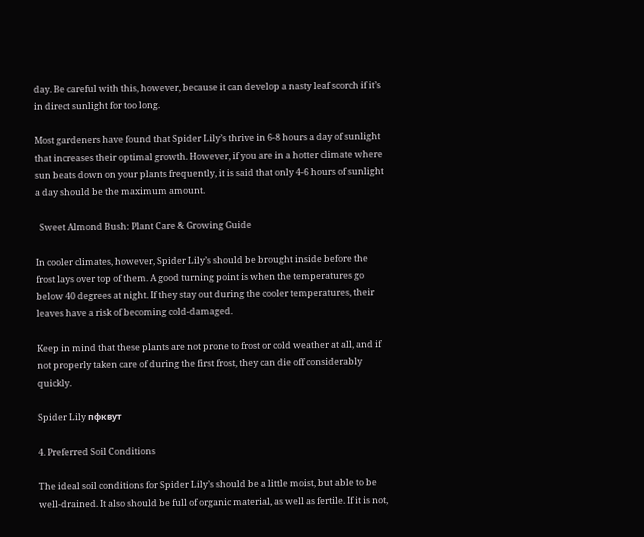day. Be careful with this, however, because it can develop a nasty leaf scorch if it’s in direct sunlight for too long.

Most gardeners have found that Spider Lily’s thrive in 6-8 hours a day of sunlight that increases their optimal growth. However, if you are in a hotter climate where sun beats down on your plants frequently, it is said that only 4-6 hours of sunlight a day should be the maximum amount.

  Sweet Almond Bush: Plant Care & Growing Guide

In cooler climates, however, Spider Lily’s should be brought inside before the frost lays over top of them. A good turning point is when the temperatures go below 40 degrees at night. If they stay out during the cooler temperatures, their leaves have a risk of becoming cold-damaged.

Keep in mind that these plants are not prone to frost or cold weather at all, and if not properly taken care of during the first frost, they can die off considerably quickly.

Spider Lily пфквут

4. Preferred Soil Conditions

The ideal soil conditions for Spider Lily’s should be a little moist, but able to be well-drained. It also should be full of organic material, as well as fertile. If it is not,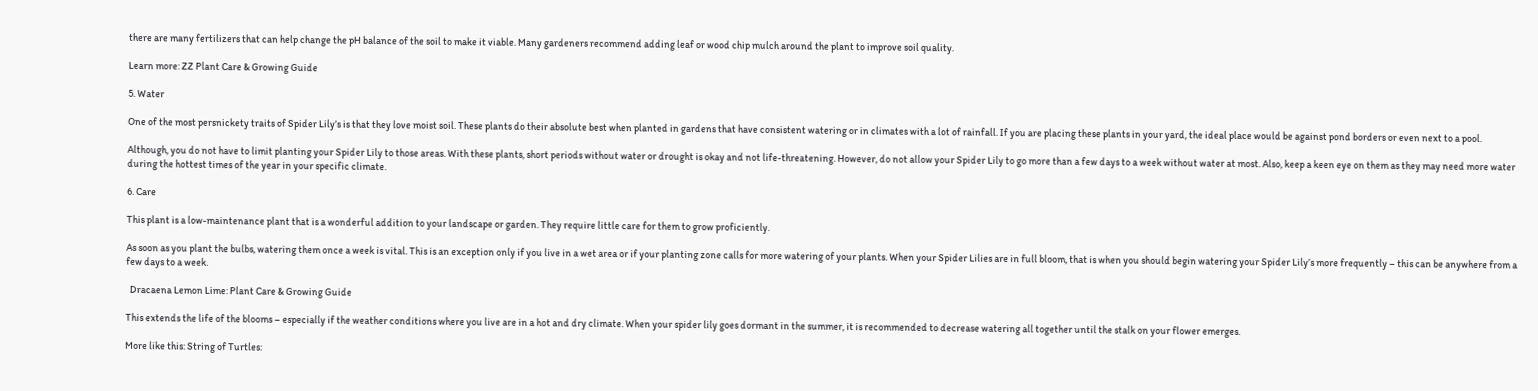there are many fertilizers that can help change the pH balance of the soil to make it viable. Many gardeners recommend adding leaf or wood chip mulch around the plant to improve soil quality.

Learn more: ZZ Plant Care & Growing Guide

5. Water

One of the most persnickety traits of Spider Lily’s is that they love moist soil. These plants do their absolute best when planted in gardens that have consistent watering or in climates with a lot of rainfall. If you are placing these plants in your yard, the ideal place would be against pond borders or even next to a pool.

Although, you do not have to limit planting your Spider Lily to those areas. With these plants, short periods without water or drought is okay and not life-threatening. However, do not allow your Spider Lily to go more than a few days to a week without water at most. Also, keep a keen eye on them as they may need more water during the hottest times of the year in your specific climate.

6. Care

This plant is a low-maintenance plant that is a wonderful addition to your landscape or garden. They require little care for them to grow proficiently.

As soon as you plant the bulbs, watering them once a week is vital. This is an exception only if you live in a wet area or if your planting zone calls for more watering of your plants. When your Spider Lilies are in full bloom, that is when you should begin watering your Spider Lily’s more frequently – this can be anywhere from a few days to a week.

  Dracaena Lemon Lime: Plant Care & Growing Guide

This extends the life of the blooms – especially if the weather conditions where you live are in a hot and dry climate. When your spider lily goes dormant in the summer, it is recommended to decrease watering all together until the stalk on your flower emerges.

More like this: String of Turtles: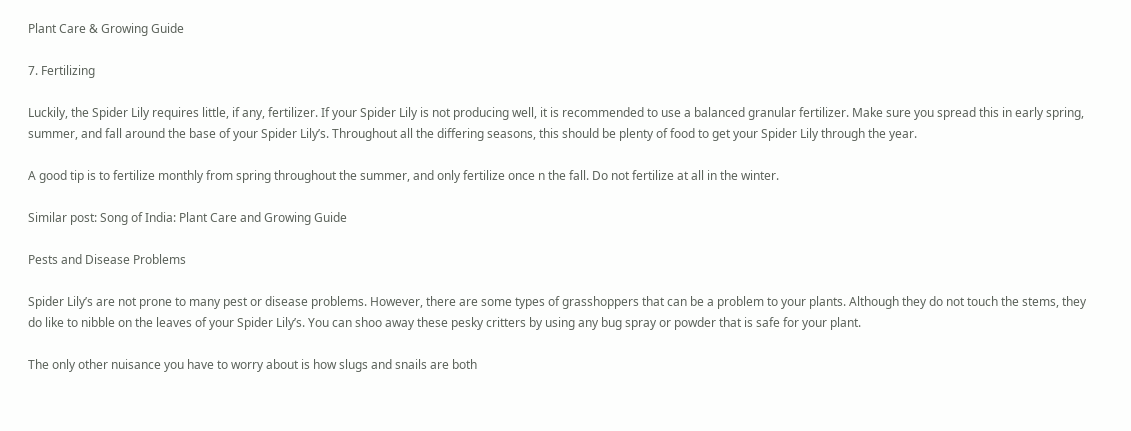Plant Care & Growing Guide

7. Fertilizing

Luckily, the Spider Lily requires little, if any, fertilizer. If your Spider Lily is not producing well, it is recommended to use a balanced granular fertilizer. Make sure you spread this in early spring, summer, and fall around the base of your Spider Lily’s. Throughout all the differing seasons, this should be plenty of food to get your Spider Lily through the year.

A good tip is to fertilize monthly from spring throughout the summer, and only fertilize once n the fall. Do not fertilize at all in the winter.

Similar post: Song of India: Plant Care and Growing Guide

Pests and Disease Problems

Spider Lily’s are not prone to many pest or disease problems. However, there are some types of grasshoppers that can be a problem to your plants. Although they do not touch the stems, they do like to nibble on the leaves of your Spider Lily’s. You can shoo away these pesky critters by using any bug spray or powder that is safe for your plant.

The only other nuisance you have to worry about is how slugs and snails are both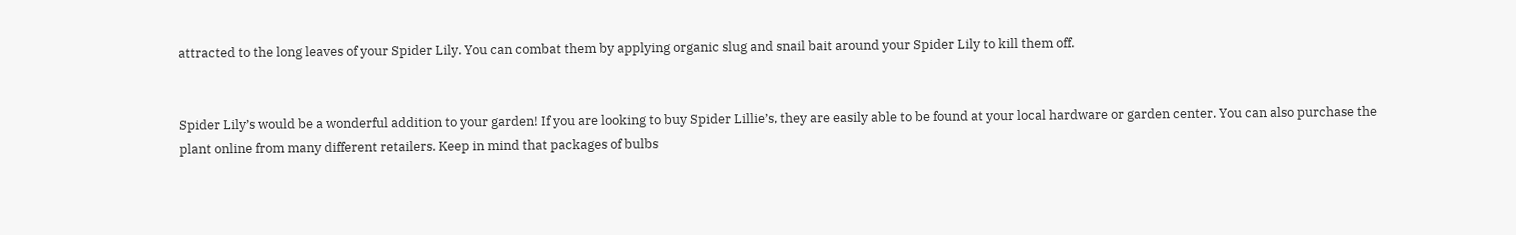attracted to the long leaves of your Spider Lily. You can combat them by applying organic slug and snail bait around your Spider Lily to kill them off.


Spider Lily’s would be a wonderful addition to your garden! If you are looking to buy Spider Lillie’s, they are easily able to be found at your local hardware or garden center. You can also purchase the plant online from many different retailers. Keep in mind that packages of bulbs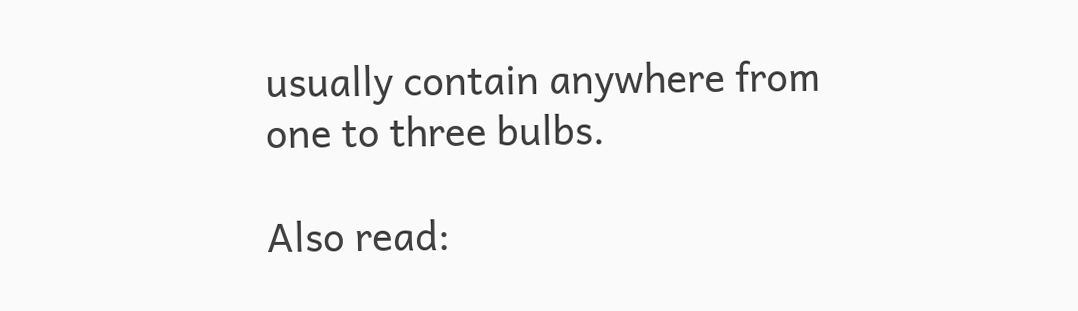usually contain anywhere from one to three bulbs.

Also read: